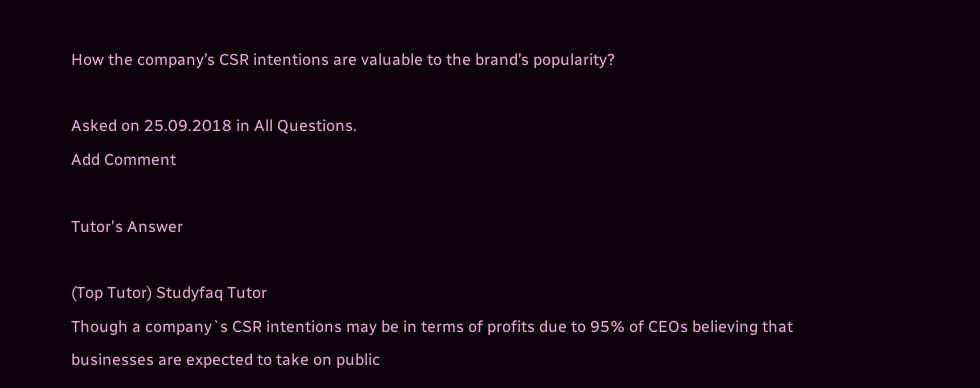How the company’s CSR intentions are valuable to the brand’s popularity?

Asked on 25.09.2018 in All Questions.
Add Comment

Tutor's Answer

(Top Tutor) Studyfaq Tutor
Though a company`s CSR intentions may be in terms of profits due to 95% of CEOs believing that businesses are expected to take on public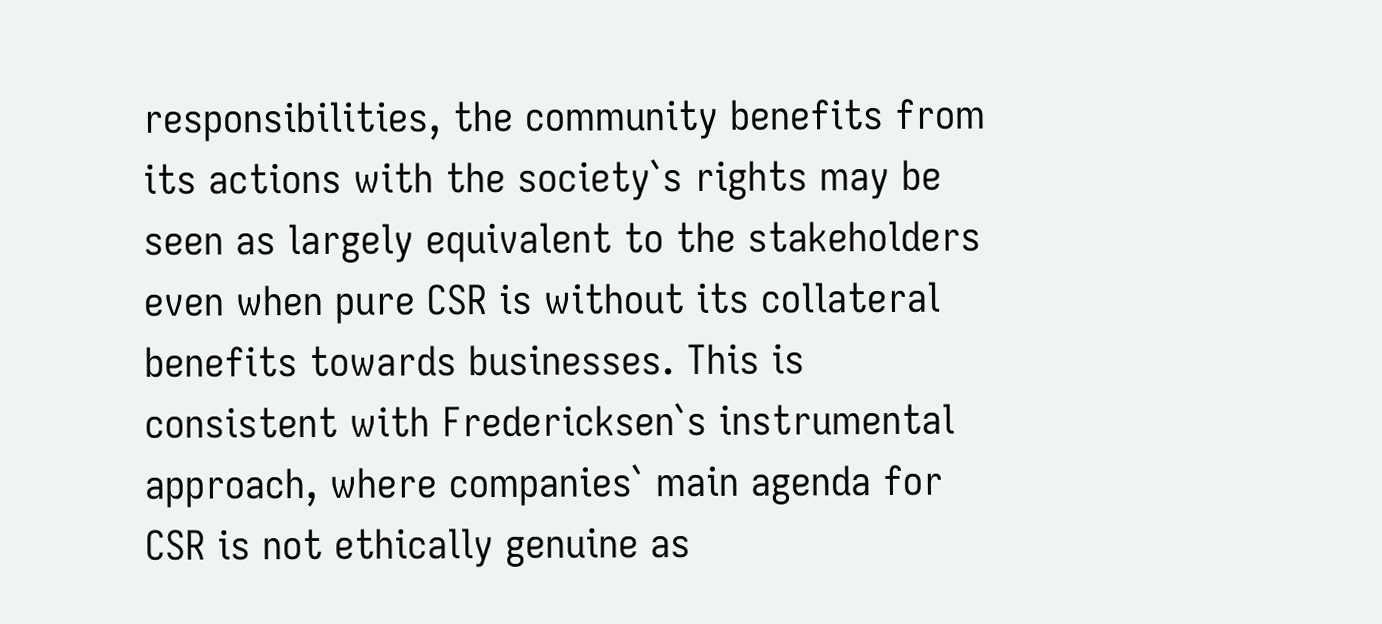responsibilities, the community benefits from its actions with the society`s rights may be seen as largely equivalent to the stakeholders even when pure CSR is without its collateral benefits towards businesses. This is consistent with Fredericksen`s instrumental approach, where companies` main agenda for CSR is not ethically genuine as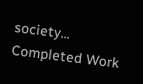society...
Completed Work